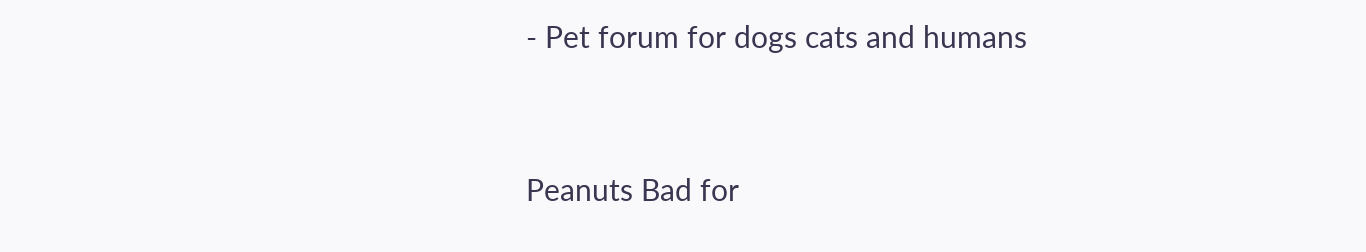- Pet forum for dogs cats and humans


Peanuts Bad for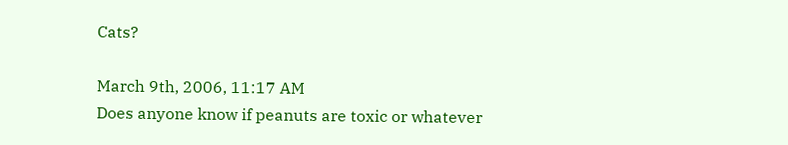Cats?

March 9th, 2006, 11:17 AM
Does anyone know if peanuts are toxic or whatever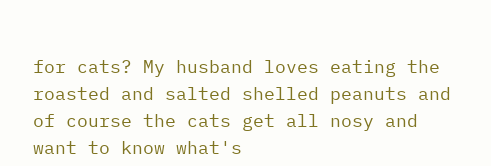for cats? My husband loves eating the roasted and salted shelled peanuts and of course the cats get all nosy and want to know what's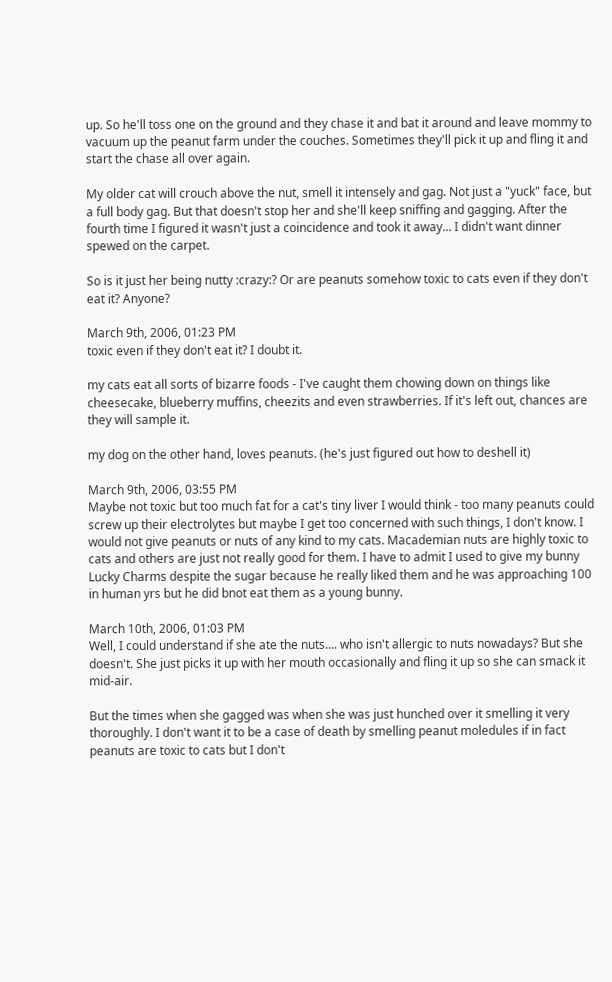up. So he'll toss one on the ground and they chase it and bat it around and leave mommy to vacuum up the peanut farm under the couches. Sometimes they'll pick it up and fling it and start the chase all over again.

My older cat will crouch above the nut, smell it intensely and gag. Not just a "yuck" face, but a full body gag. But that doesn't stop her and she'll keep sniffing and gagging. After the fourth time I figured it wasn't just a coincidence and took it away... I didn't want dinner spewed on the carpet.

So is it just her being nutty :crazy:? Or are peanuts somehow toxic to cats even if they don't eat it? Anyone?

March 9th, 2006, 01:23 PM
toxic even if they don't eat it? I doubt it.

my cats eat all sorts of bizarre foods - I've caught them chowing down on things like cheesecake, blueberry muffins, cheezits and even strawberries. If it's left out, chances are they will sample it.

my dog on the other hand, loves peanuts. (he's just figured out how to deshell it)

March 9th, 2006, 03:55 PM
Maybe not toxic but too much fat for a cat's tiny liver I would think - too many peanuts could screw up their electrolytes but maybe I get too concerned with such things, I don't know. I would not give peanuts or nuts of any kind to my cats. Macademian nuts are highly toxic to cats and others are just not really good for them. I have to admit I used to give my bunny Lucky Charms despite the sugar because he really liked them and he was approaching 100 in human yrs but he did bnot eat them as a young bunny.

March 10th, 2006, 01:03 PM
Well, I could understand if she ate the nuts.... who isn't allergic to nuts nowadays? But she doesn't. She just picks it up with her mouth occasionally and fling it up so she can smack it mid-air.

But the times when she gagged was when she was just hunched over it smelling it very thoroughly. I don't want it to be a case of death by smelling peanut moledules if in fact peanuts are toxic to cats but I don't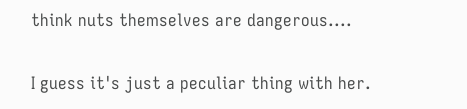think nuts themselves are dangerous....

I guess it's just a peculiar thing with her.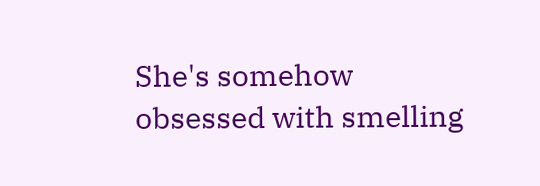She's somehow obsessed with smelling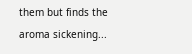them but finds the aroma sickening...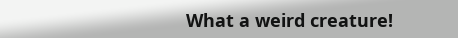What a weird creature!